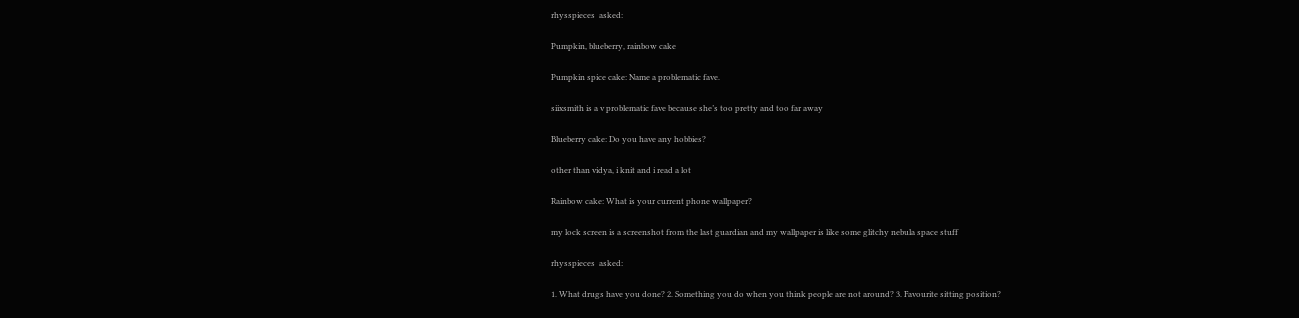rhysspieces  asked:

Pumpkin, blueberry, rainbow cake

Pumpkin spice cake: Name a problematic fave.

siixsmith is a v problematic fave because she’s too pretty and too far away

Blueberry cake: Do you have any hobbies?

other than vidya, i knit and i read a lot

Rainbow cake: What is your current phone wallpaper?

my lock screen is a screenshot from the last guardian and my wallpaper is like some glitchy nebula space stuff

rhysspieces  asked:

1. What drugs have you done? 2. Something you do when you think people are not around? 3. Favourite sitting position?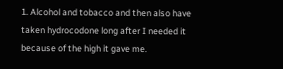1. Alcohol and tobacco and then also have taken hydrocodone long after I needed it because of the high it gave me.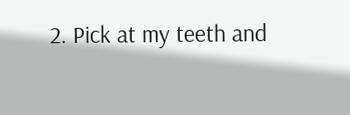2. Pick at my teeth and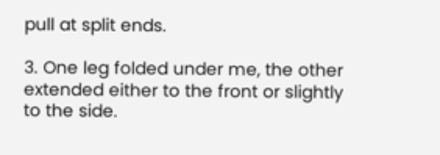pull at split ends.

3. One leg folded under me, the other extended either to the front or slightly to the side.